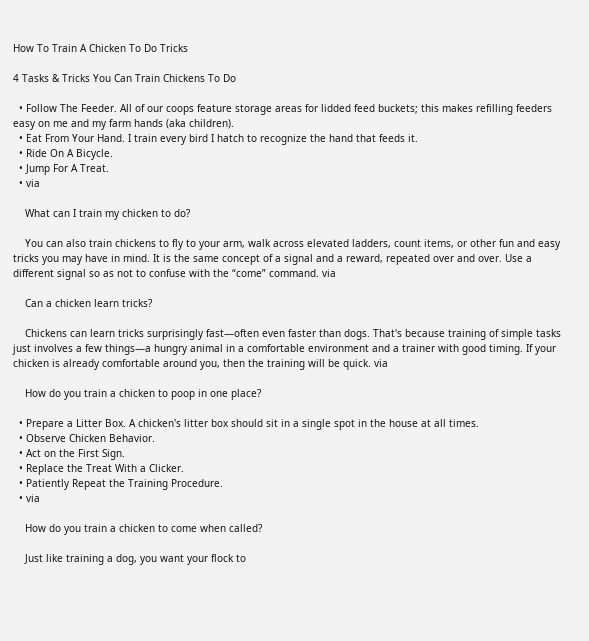How To Train A Chicken To Do Tricks

4 Tasks & Tricks You Can Train Chickens To Do

  • Follow The Feeder. All of our coops feature storage areas for lidded feed buckets; this makes refilling feeders easy on me and my farm hands (aka children).
  • Eat From Your Hand. I train every bird I hatch to recognize the hand that feeds it.
  • Ride On A Bicycle.
  • Jump For A Treat.
  • via

    What can I train my chicken to do?

    You can also train chickens to fly to your arm, walk across elevated ladders, count items, or other fun and easy tricks you may have in mind. It is the same concept of a signal and a reward, repeated over and over. Use a different signal so as not to confuse with the “come” command. via

    Can a chicken learn tricks?

    Chickens can learn tricks surprisingly fast—often even faster than dogs. That's because training of simple tasks just involves a few things—a hungry animal in a comfortable environment and a trainer with good timing. If your chicken is already comfortable around you, then the training will be quick. via

    How do you train a chicken to poop in one place?

  • Prepare a Litter Box. A chicken's litter box should sit in a single spot in the house at all times.
  • Observe Chicken Behavior.
  • Act on the First Sign.
  • Replace the Treat With a Clicker.
  • Patiently Repeat the Training Procedure.
  • via

    How do you train a chicken to come when called?

    Just like training a dog, you want your flock to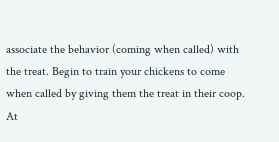associate the behavior (coming when called) with the treat. Begin to train your chickens to come when called by giving them the treat in their coop. At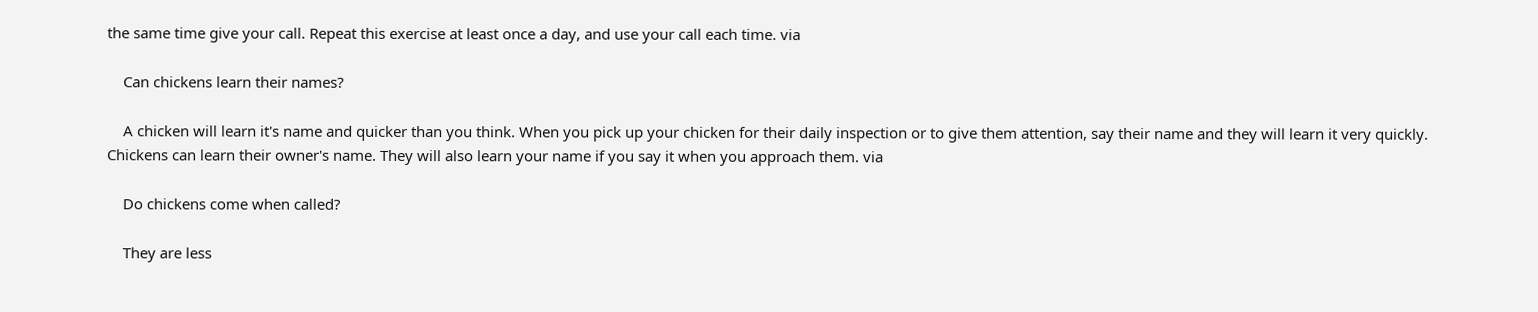the same time give your call. Repeat this exercise at least once a day, and use your call each time. via

    Can chickens learn their names?

    A chicken will learn it's name and quicker than you think. When you pick up your chicken for their daily inspection or to give them attention, say their name and they will learn it very quickly. Chickens can learn their owner's name. They will also learn your name if you say it when you approach them. via

    Do chickens come when called?

    They are less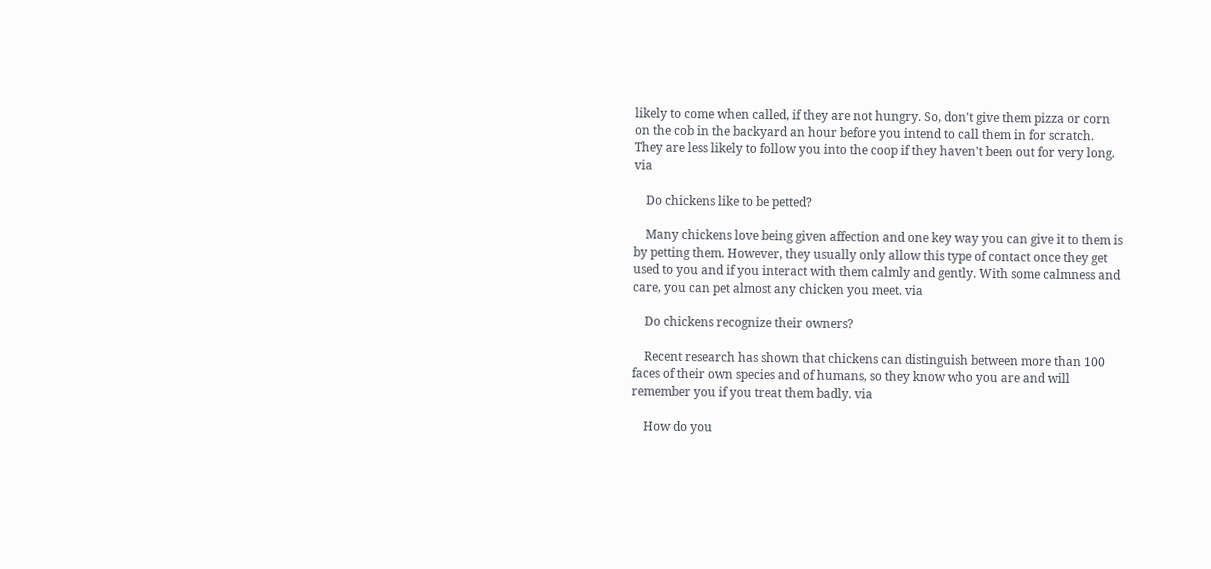likely to come when called, if they are not hungry. So, don't give them pizza or corn on the cob in the backyard an hour before you intend to call them in for scratch. They are less likely to follow you into the coop if they haven't been out for very long. via

    Do chickens like to be petted?

    Many chickens love being given affection and one key way you can give it to them is by petting them. However, they usually only allow this type of contact once they get used to you and if you interact with them calmly and gently. With some calmness and care, you can pet almost any chicken you meet. via

    Do chickens recognize their owners?

    Recent research has shown that chickens can distinguish between more than 100 faces of their own species and of humans, so they know who you are and will remember you if you treat them badly. via

    How do you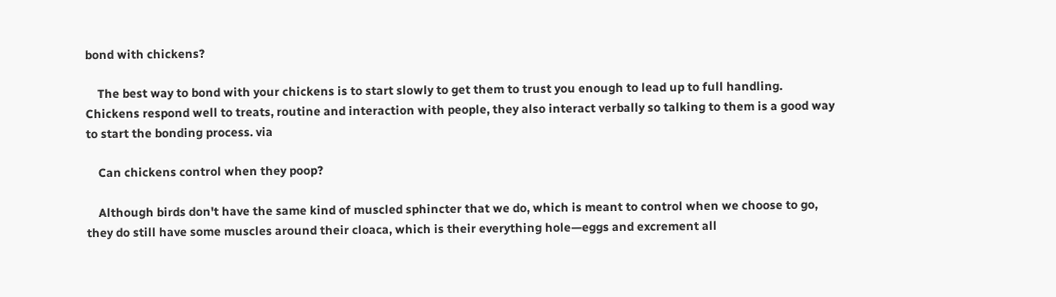bond with chickens?

    The best way to bond with your chickens is to start slowly to get them to trust you enough to lead up to full handling. Chickens respond well to treats, routine and interaction with people, they also interact verbally so talking to them is a good way to start the bonding process. via

    Can chickens control when they poop?

    Although birds don't have the same kind of muscled sphincter that we do, which is meant to control when we choose to go, they do still have some muscles around their cloaca, which is their everything hole—eggs and excrement all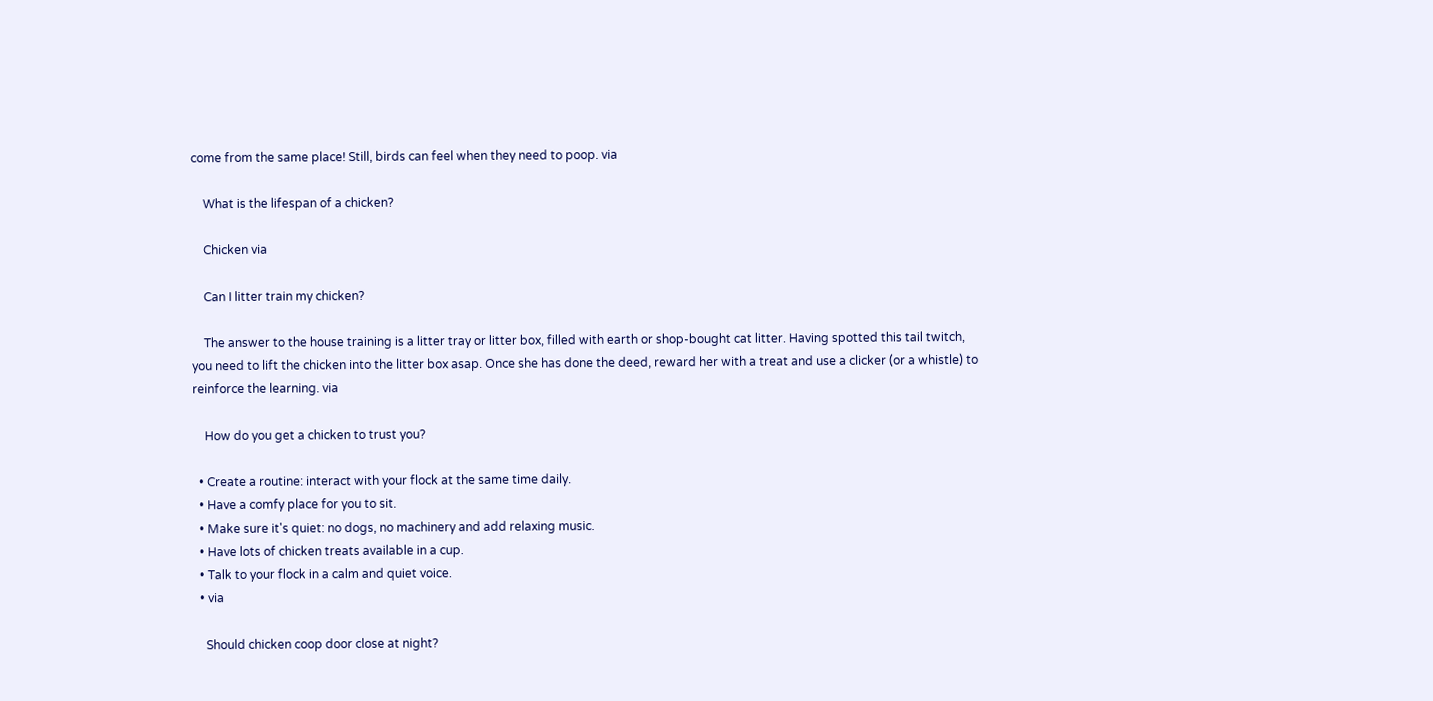come from the same place! Still, birds can feel when they need to poop. via

    What is the lifespan of a chicken?

    Chicken via

    Can I litter train my chicken?

    The answer to the house training is a litter tray or litter box, filled with earth or shop-bought cat litter. Having spotted this tail twitch, you need to lift the chicken into the litter box asap. Once she has done the deed, reward her with a treat and use a clicker (or a whistle) to reinforce the learning. via

    How do you get a chicken to trust you?

  • Create a routine: interact with your flock at the same time daily.
  • Have a comfy place for you to sit.
  • Make sure it's quiet: no dogs, no machinery and add relaxing music.
  • Have lots of chicken treats available in a cup.
  • Talk to your flock in a calm and quiet voice.
  • via

    Should chicken coop door close at night?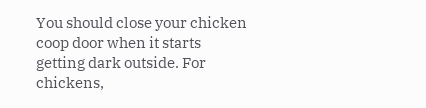You should close your chicken coop door when it starts getting dark outside. For chickens,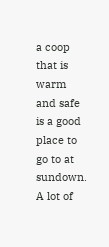a coop that is warm and safe is a good place to go to at sundown. A lot of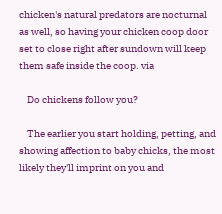chicken's natural predators are nocturnal as well, so having your chicken coop door set to close right after sundown will keep them safe inside the coop. via

    Do chickens follow you?

    The earlier you start holding, petting, and showing affection to baby chicks, the most likely they'll imprint on you and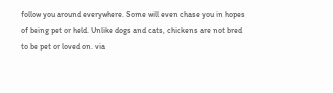follow you around everywhere. Some will even chase you in hopes of being pet or held. Unlike dogs and cats, chickens are not bred to be pet or loved on. via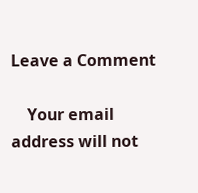Leave a Comment

    Your email address will not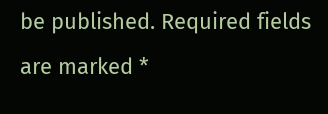be published. Required fields are marked *